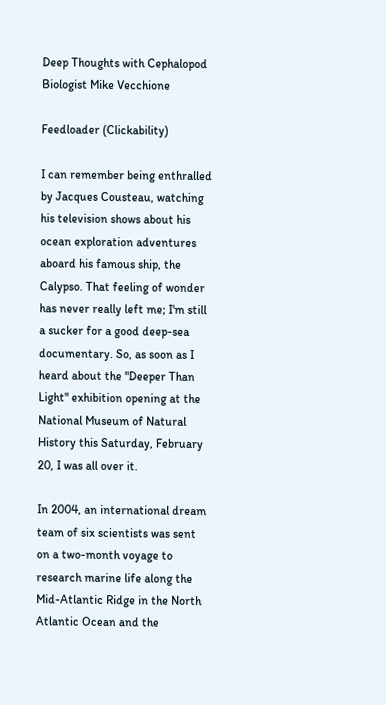Deep Thoughts with Cephalopod Biologist Mike Vecchione

Feedloader (Clickability)

I can remember being enthralled by Jacques Cousteau, watching his television shows about his ocean exploration adventures aboard his famous ship, the Calypso. That feeling of wonder has never really left me; I'm still a sucker for a good deep-sea documentary. So, as soon as I heard about the "Deeper Than Light" exhibition opening at the National Museum of Natural History this Saturday, February 20, I was all over it.

In 2004, an international dream team of six scientists was sent on a two-month voyage to research marine life along the Mid-Atlantic Ridge in the North Atlantic Ocean and the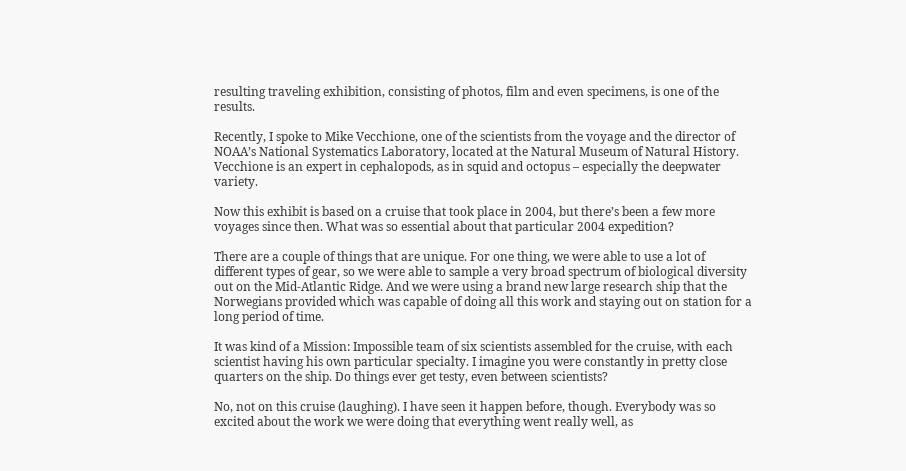resulting traveling exhibition, consisting of photos, film and even specimens, is one of the results.

Recently, I spoke to Mike Vecchione, one of the scientists from the voyage and the director of NOAA’s National Systematics Laboratory, located at the Natural Museum of Natural History. Vecchione is an expert in cephalopods, as in squid and octopus – especially the deepwater variety.

Now this exhibit is based on a cruise that took place in 2004, but there’s been a few more voyages since then. What was so essential about that particular 2004 expedition?

There are a couple of things that are unique. For one thing, we were able to use a lot of different types of gear, so we were able to sample a very broad spectrum of biological diversity out on the Mid-Atlantic Ridge. And we were using a brand new large research ship that the Norwegians provided which was capable of doing all this work and staying out on station for a long period of time.

It was kind of a Mission: Impossible team of six scientists assembled for the cruise, with each scientist having his own particular specialty. I imagine you were constantly in pretty close quarters on the ship. Do things ever get testy, even between scientists?

No, not on this cruise (laughing). I have seen it happen before, though. Everybody was so excited about the work we were doing that everything went really well, as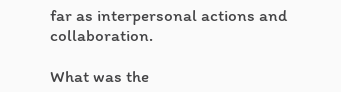far as interpersonal actions and collaboration.

What was the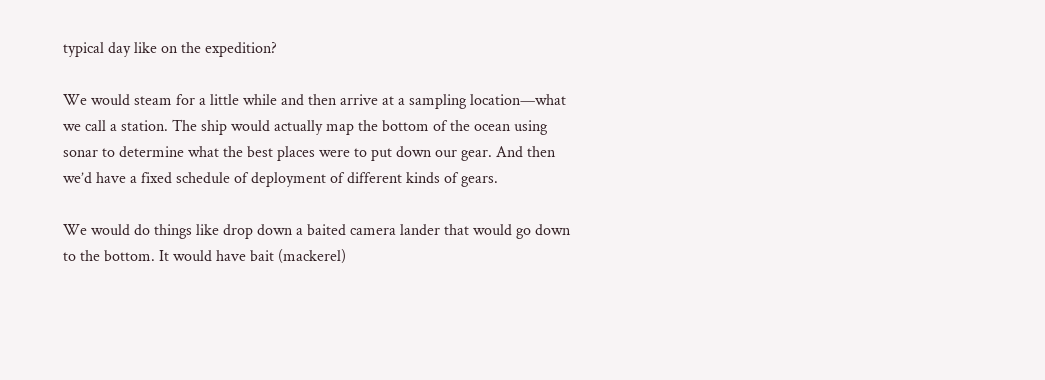typical day like on the expedition?

We would steam for a little while and then arrive at a sampling location—what we call a station. The ship would actually map the bottom of the ocean using sonar to determine what the best places were to put down our gear. And then we’d have a fixed schedule of deployment of different kinds of gears.

We would do things like drop down a baited camera lander that would go down to the bottom. It would have bait (mackerel)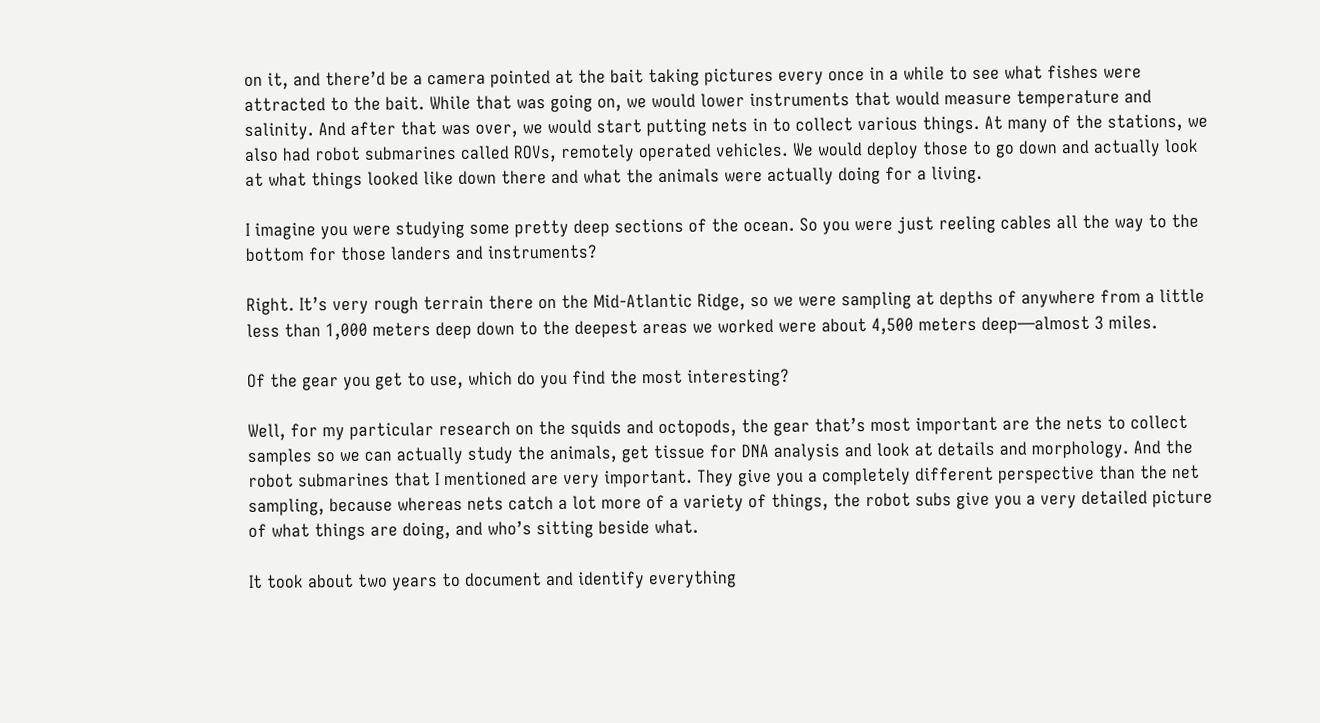on it, and there’d be a camera pointed at the bait taking pictures every once in a while to see what fishes were attracted to the bait. While that was going on, we would lower instruments that would measure temperature and salinity. And after that was over, we would start putting nets in to collect various things. At many of the stations, we also had robot submarines called ROVs, remotely operated vehicles. We would deploy those to go down and actually look at what things looked like down there and what the animals were actually doing for a living.

I imagine you were studying some pretty deep sections of the ocean. So you were just reeling cables all the way to the bottom for those landers and instruments?

Right. It’s very rough terrain there on the Mid-Atlantic Ridge, so we were sampling at depths of anywhere from a little less than 1,000 meters deep down to the deepest areas we worked were about 4,500 meters deep—almost 3 miles.

Of the gear you get to use, which do you find the most interesting?

Well, for my particular research on the squids and octopods, the gear that’s most important are the nets to collect samples so we can actually study the animals, get tissue for DNA analysis and look at details and morphology. And the robot submarines that I mentioned are very important. They give you a completely different perspective than the net sampling, because whereas nets catch a lot more of a variety of things, the robot subs give you a very detailed picture of what things are doing, and who’s sitting beside what.

It took about two years to document and identify everything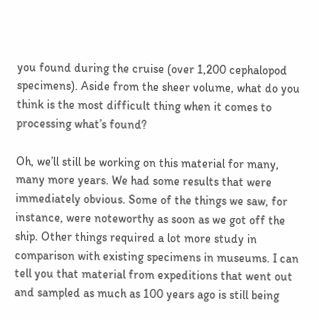you found during the cruise (over 1,200 cephalopod specimens). Aside from the sheer volume, what do you think is the most difficult thing when it comes to processing what’s found?

Oh, we’ll still be working on this material for many, many more years. We had some results that were immediately obvious. Some of the things we saw, for instance, were noteworthy as soon as we got off the ship. Other things required a lot more study in comparison with existing specimens in museums. I can tell you that material from expeditions that went out and sampled as much as 100 years ago is still being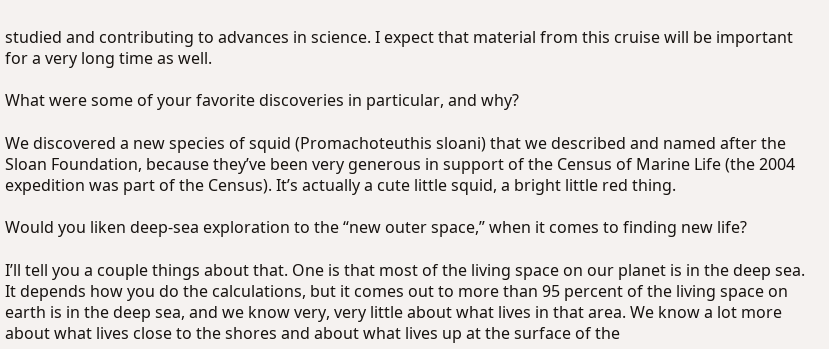studied and contributing to advances in science. I expect that material from this cruise will be important for a very long time as well.

What were some of your favorite discoveries in particular, and why?

We discovered a new species of squid (Promachoteuthis sloani) that we described and named after the Sloan Foundation, because they’ve been very generous in support of the Census of Marine Life (the 2004 expedition was part of the Census). It’s actually a cute little squid, a bright little red thing.

Would you liken deep-sea exploration to the “new outer space,” when it comes to finding new life?

I’ll tell you a couple things about that. One is that most of the living space on our planet is in the deep sea. It depends how you do the calculations, but it comes out to more than 95 percent of the living space on earth is in the deep sea, and we know very, very little about what lives in that area. We know a lot more about what lives close to the shores and about what lives up at the surface of the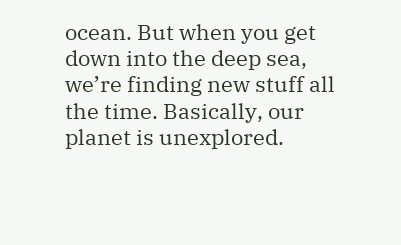ocean. But when you get down into the deep sea, we’re finding new stuff all the time. Basically, our planet is unexplored.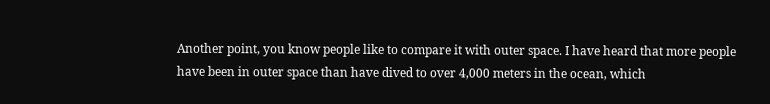Another point, you know people like to compare it with outer space. I have heard that more people have been in outer space than have dived to over 4,000 meters in the ocean, which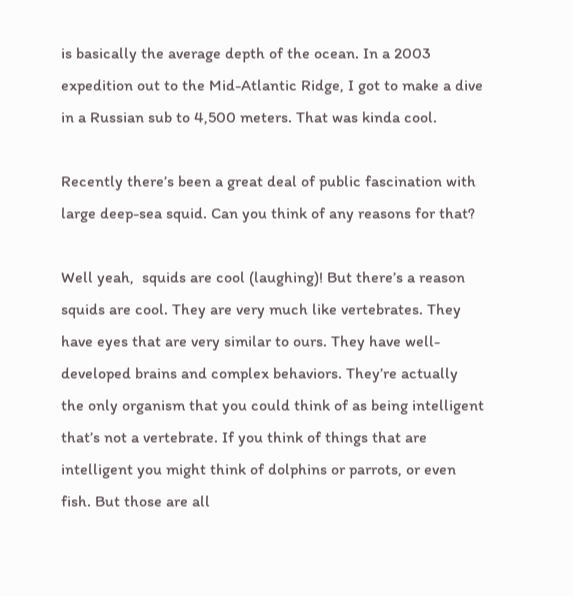is basically the average depth of the ocean. In a 2003 expedition out to the Mid-Atlantic Ridge, I got to make a dive in a Russian sub to 4,500 meters. That was kinda cool.

Recently there’s been a great deal of public fascination with large deep-sea squid. Can you think of any reasons for that?

Well yeah,  squids are cool (laughing)! But there’s a reason squids are cool. They are very much like vertebrates. They have eyes that are very similar to ours. They have well-developed brains and complex behaviors. They’re actually the only organism that you could think of as being intelligent that’s not a vertebrate. If you think of things that are intelligent you might think of dolphins or parrots, or even fish. But those are all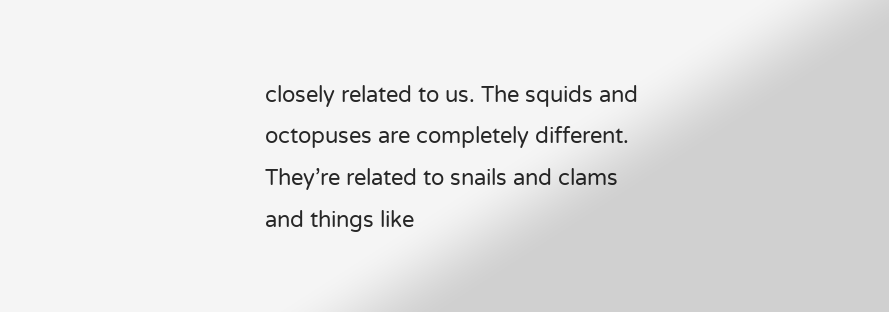closely related to us. The squids and octopuses are completely different. They’re related to snails and clams and things like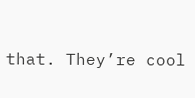that. They’re cool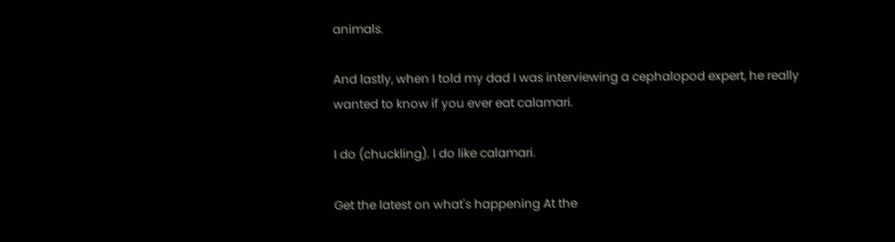animals.

And lastly, when I told my dad I was interviewing a cephalopod expert, he really wanted to know if you ever eat calamari.

I do (chuckling). I do like calamari.

Get the latest on what's happening At the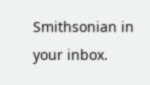Smithsonian in your inbox.